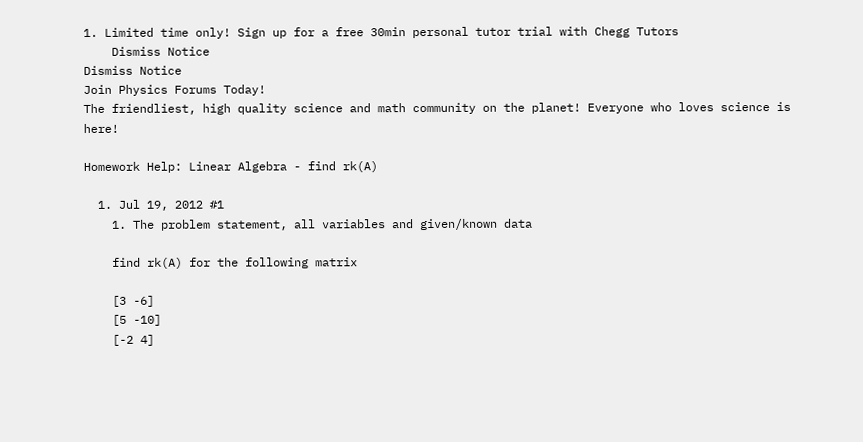1. Limited time only! Sign up for a free 30min personal tutor trial with Chegg Tutors
    Dismiss Notice
Dismiss Notice
Join Physics Forums Today!
The friendliest, high quality science and math community on the planet! Everyone who loves science is here!

Homework Help: Linear Algebra - find rk(A)

  1. Jul 19, 2012 #1
    1. The problem statement, all variables and given/known data

    find rk(A) for the following matrix

    [3 -6]
    [5 -10]
    [-2 4]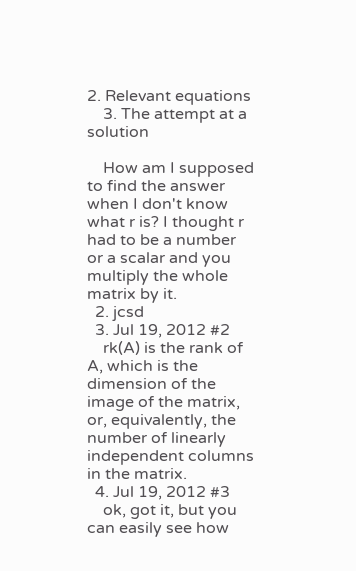2. Relevant equations
    3. The attempt at a solution

    How am I supposed to find the answer when I don't know what r is? I thought r had to be a number or a scalar and you multiply the whole matrix by it.
  2. jcsd
  3. Jul 19, 2012 #2
    rk(A) is the rank of A, which is the dimension of the image of the matrix, or, equivalently, the number of linearly independent columns in the matrix.
  4. Jul 19, 2012 #3
    ok, got it, but you can easily see how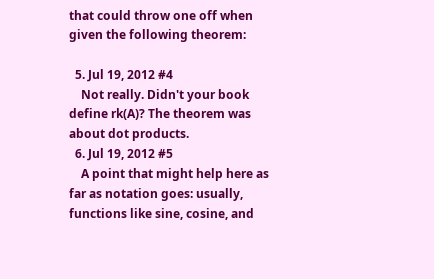that could throw one off when given the following theorem:

  5. Jul 19, 2012 #4
    Not really. Didn't your book define rk(A)? The theorem was about dot products.
  6. Jul 19, 2012 #5
    A point that might help here as far as notation goes: usually, functions like sine, cosine, and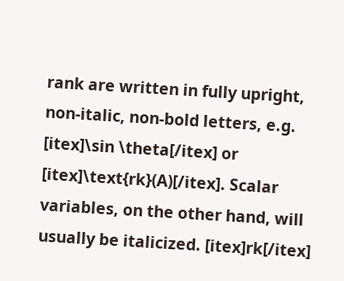rank are written in fully upright, non-italic, non-bold letters, e.g. [itex]\sin \theta[/itex] or [itex]\text{rk}(A)[/itex]. Scalar variables, on the other hand, will usually be italicized. [itex]rk[/itex]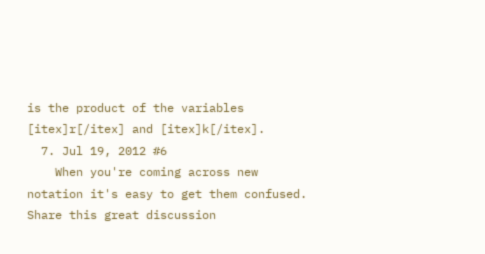is the product of the variables [itex]r[/itex] and [itex]k[/itex].
  7. Jul 19, 2012 #6
    When you're coming across new notation it's easy to get them confused.
Share this great discussion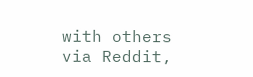with others via Reddit,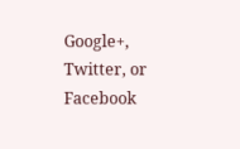Google+, Twitter, or Facebook